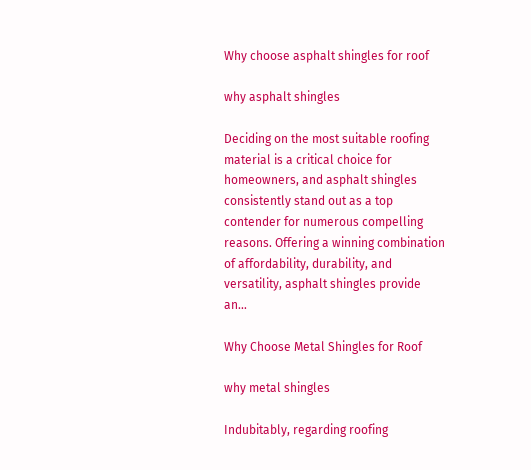Why choose asphalt shingles for roof

why asphalt shingles

Deciding on the most suitable roofing material is a critical choice for homeowners, and asphalt shingles consistently stand out as a top contender for numerous compelling reasons. Offering a winning combination of affordability, durability, and versatility, asphalt shingles provide an…

Why Choose Metal Shingles for Roof

why metal shingles

Indubitably, regarding roofing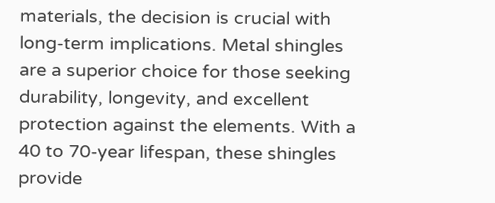materials, the decision is crucial with long-term implications. Metal shingles are a superior choice for those seeking durability, longevity, and excellent protection against the elements. With a 40 to 70-year lifespan, these shingles provide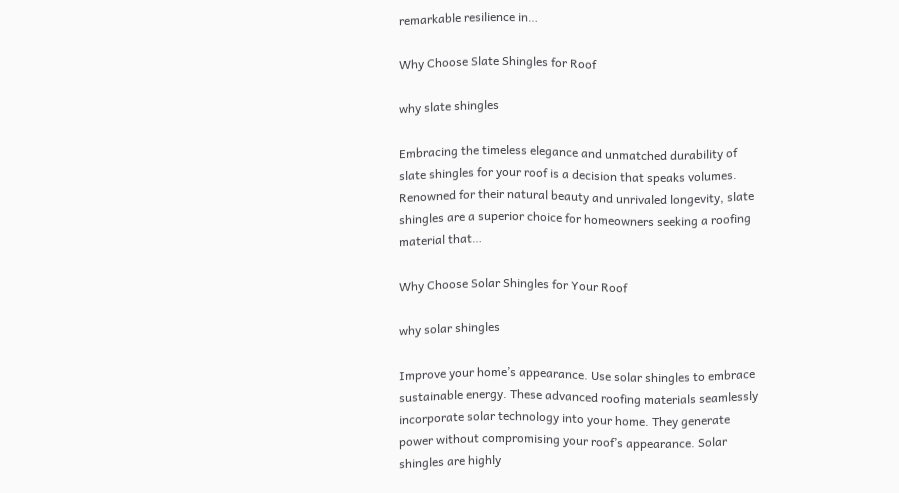remarkable resilience in…

Why Choose Slate Shingles for Roof

why slate shingles

Embracing the timeless elegance and unmatched durability of slate shingles for your roof is a decision that speaks volumes. Renowned for their natural beauty and unrivaled longevity, slate shingles are a superior choice for homeowners seeking a roofing material that…

Why Choose Solar Shingles for Your Roof

why solar shingles

Improve your home’s appearance. Use solar shingles to embrace sustainable energy. These advanced roofing materials seamlessly incorporate solar technology into your home. They generate power without compromising your roof’s appearance. Solar shingles are highly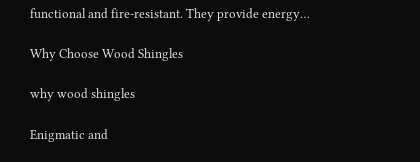functional and fire-resistant. They provide energy…

Why Choose Wood Shingles

why wood shingles

Enigmatic and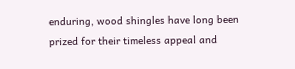enduring, wood shingles have long been prized for their timeless appeal and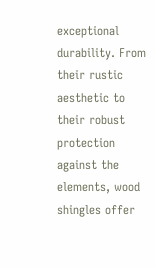exceptional durability. From their rustic aesthetic to their robust protection against the elements, wood shingles offer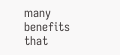many benefits that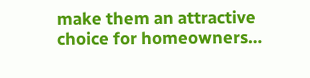make them an attractive choice for homeowners…